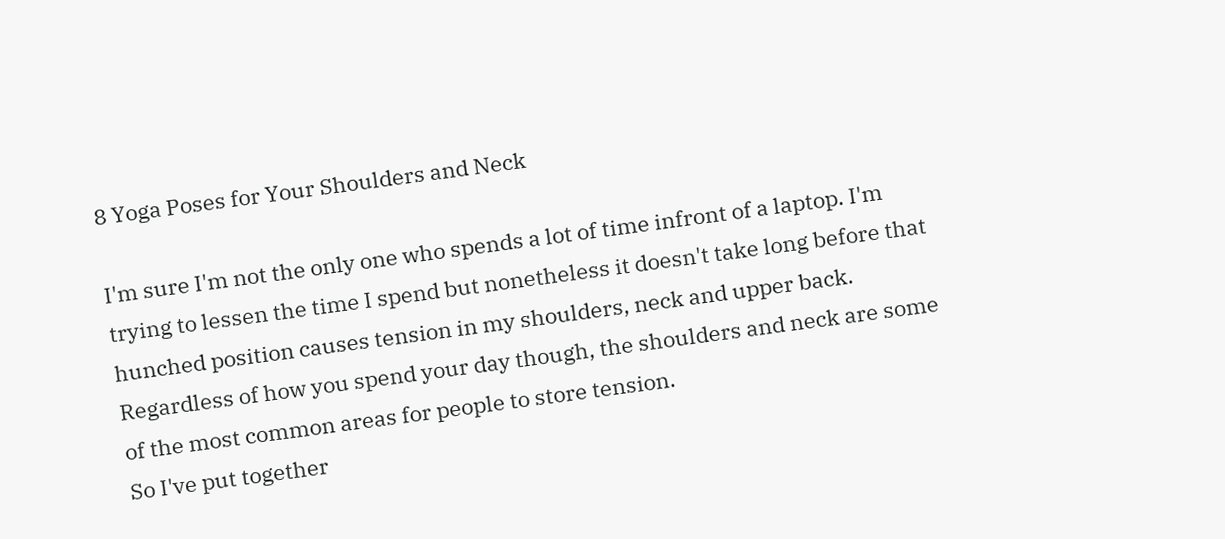8 Yoga Poses for Your Shoulders and Neck

I'm sure I'm not the only one who spends a lot of time infront of a laptop. I'm trying to lessen the time I spend but nonetheless it doesn't take long before that hunched position causes tension in my shoulders, neck and upper back. Regardless of how you spend your day though, the shoulders and neck are some of the most common areas for people to store tension.
So I've put together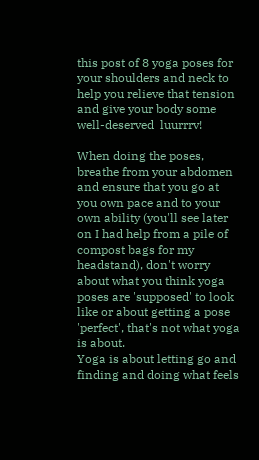this post of 8 yoga poses for your shoulders and neck to help you relieve that tension and give your body some well-deserved  luurrrv!

When doing the poses, breathe from your abdomen and ensure that you go at you own pace and to your own ability (you'll see later on I had help from a pile of compost bags for my headstand), don't worry about what you think yoga poses are 'supposed' to look like or about getting a pose 'perfect', that's not what yoga is about.
Yoga is about letting go and finding and doing what feels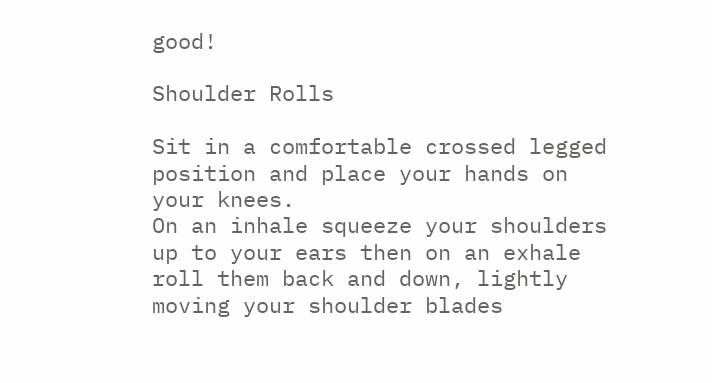good!

Shoulder Rolls

Sit in a comfortable crossed legged position and place your hands on your knees.
On an inhale squeeze your shoulders up to your ears then on an exhale roll them back and down, lightly moving your shoulder blades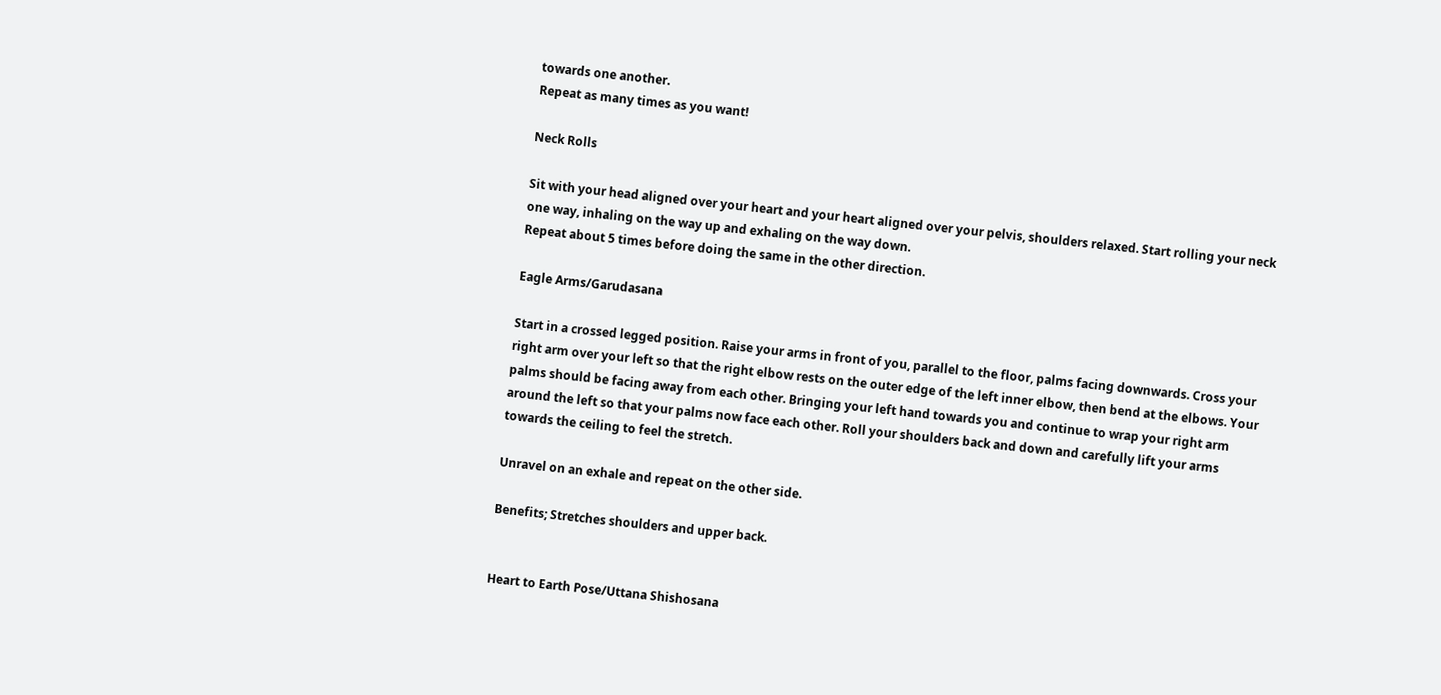towards one another.
Repeat as many times as you want!

Neck Rolls

Sit with your head aligned over your heart and your heart aligned over your pelvis, shoulders relaxed. Start rolling your neck one way, inhaling on the way up and exhaling on the way down.
Repeat about 5 times before doing the same in the other direction.

Eagle Arms/Garudasana

Start in a crossed legged position. Raise your arms in front of you, parallel to the floor, palms facing downwards. Cross your right arm over your left so that the right elbow rests on the outer edge of the left inner elbow, then bend at the elbows. Your palms should be facing away from each other. Bringing your left hand towards you and continue to wrap your right arm around the left so that your palms now face each other. Roll your shoulders back and down and carefully lift your arms towards the ceiling to feel the stretch.

Unravel on an exhale and repeat on the other side.

Benefits; Stretches shoulders and upper back.


Heart to Earth Pose/Uttana Shishosana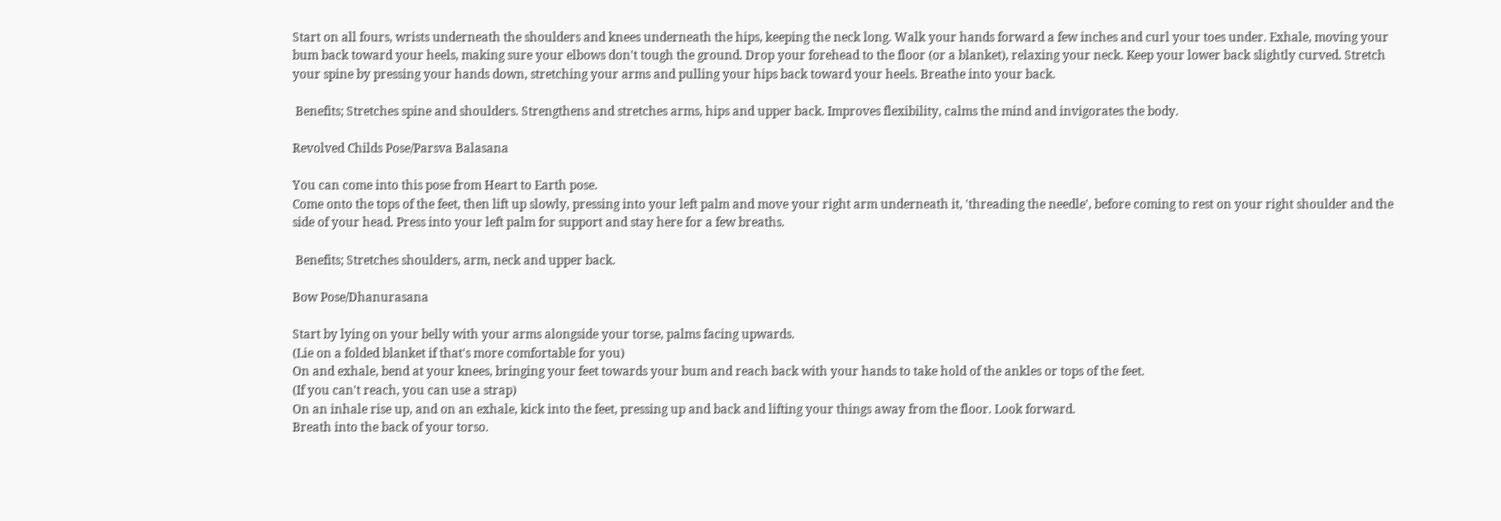Start on all fours, wrists underneath the shoulders and knees underneath the hips, keeping the neck long. Walk your hands forward a few inches and curl your toes under. Exhale, moving your bum back toward your heels, making sure your elbows don't tough the ground. Drop your forehead to the floor (or a blanket), relaxing your neck. Keep your lower back slightly curved. Stretch your spine by pressing your hands down, stretching your arms and pulling your hips back toward your heels. Breathe into your back.

 Benefits; Stretches spine and shoulders. Strengthens and stretches arms, hips and upper back. Improves flexibility, calms the mind and invigorates the body.

Revolved Childs Pose/Parsva Balasana

You can come into this pose from Heart to Earth pose.
Come onto the tops of the feet, then lift up slowly, pressing into your left palm and move your right arm underneath it, 'threading the needle', before coming to rest on your right shoulder and the side of your head. Press into your left palm for support and stay here for a few breaths.

 Benefits; Stretches shoulders, arm, neck and upper back.

Bow Pose/Dhanurasana

Start by lying on your belly with your arms alongside your torse, palms facing upwards.
(Lie on a folded blanket if that's more comfortable for you)
On and exhale, bend at your knees, bringing your feet towards your bum and reach back with your hands to take hold of the ankles or tops of the feet.
(If you can't reach, you can use a strap)
On an inhale rise up, and on an exhale, kick into the feet, pressing up and back and lifting your things away from the floor. Look forward.
Breath into the back of your torso.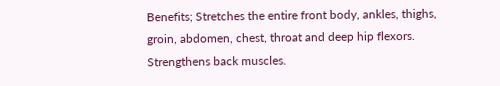Benefits; Stretches the entire front body, ankles, thighs, groin, abdomen, chest, throat and deep hip flexors. Strengthens back muscles.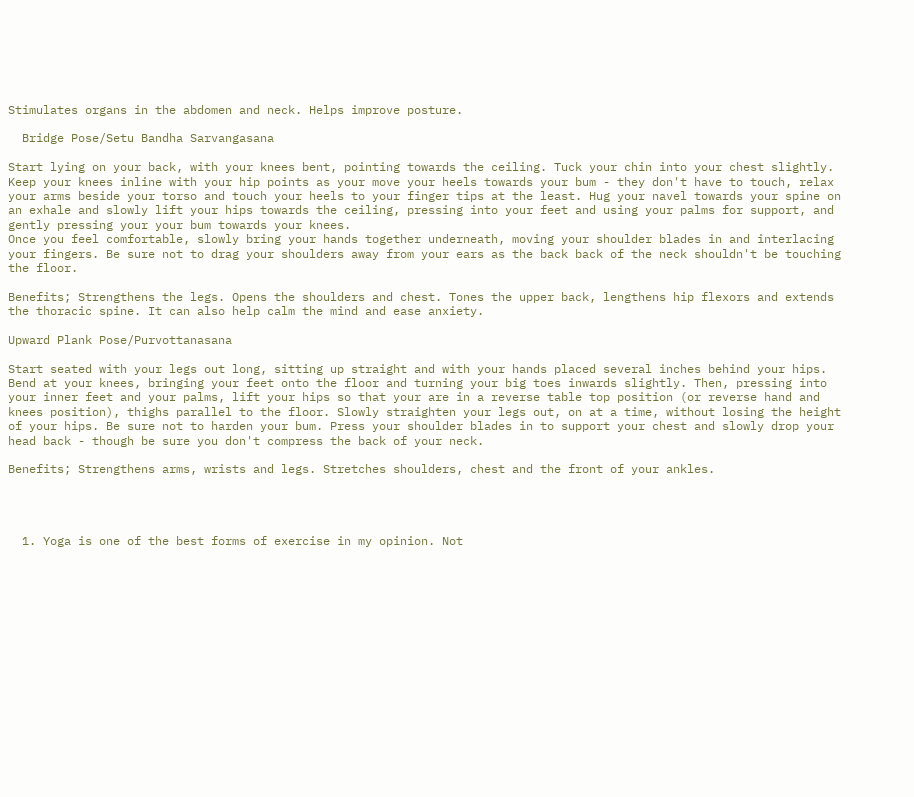Stimulates organs in the abdomen and neck. Helps improve posture.

  Bridge Pose/Setu Bandha Sarvangasana

Start lying on your back, with your knees bent, pointing towards the ceiling. Tuck your chin into your chest slightly. Keep your knees inline with your hip points as your move your heels towards your bum - they don't have to touch, relax your arms beside your torso and touch your heels to your finger tips at the least. Hug your navel towards your spine on an exhale and slowly lift your hips towards the ceiling, pressing into your feet and using your palms for support, and gently pressing your your bum towards your knees.
Once you feel comfortable, slowly bring your hands together underneath, moving your shoulder blades in and interlacing your fingers. Be sure not to drag your shoulders away from your ears as the back back of the neck shouldn't be touching the floor.

Benefits; Strengthens the legs. Opens the shoulders and chest. Tones the upper back, lengthens hip flexors and extends the thoracic spine. It can also help calm the mind and ease anxiety.

Upward Plank Pose/Purvottanasana

Start seated with your legs out long, sitting up straight and with your hands placed several inches behind your hips. Bend at your knees, bringing your feet onto the floor and turning your big toes inwards slightly. Then, pressing into your inner feet and your palms, lift your hips so that your are in a reverse table top position (or reverse hand and knees position), thighs parallel to the floor. Slowly straighten your legs out, on at a time, without losing the height of your hips. Be sure not to harden your bum. Press your shoulder blades in to support your chest and slowly drop your head back - though be sure you don't compress the back of your neck.

Benefits; Strengthens arms, wrists and legs. Stretches shoulders, chest and the front of your ankles.




  1. Yoga is one of the best forms of exercise in my opinion. Not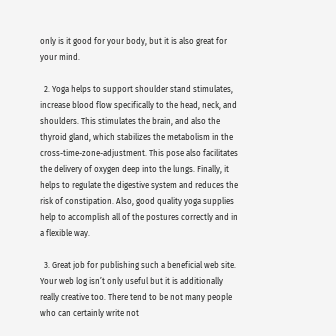only is it good for your body, but it is also great for your mind.

  2. Yoga helps to support shoulder stand stimulates, increase blood flow specifically to the head, neck, and shoulders. This stimulates the brain, and also the thyroid gland, which stabilizes the metabolism in the cross-time-zone-adjustment. This pose also facilitates the delivery of oxygen deep into the lungs. Finally, it helps to regulate the digestive system and reduces the risk of constipation. Also, good quality yoga supplies help to accomplish all of the postures correctly and in a flexible way.

  3. Great job for publishing such a beneficial web site. Your web log isn’t only useful but it is additionally really creative too. There tend to be not many people who can certainly write not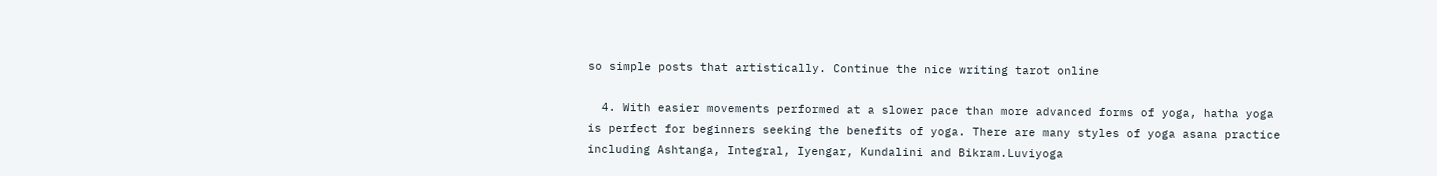so simple posts that artistically. Continue the nice writing tarot online

  4. With easier movements performed at a slower pace than more advanced forms of yoga, hatha yoga is perfect for beginners seeking the benefits of yoga. There are many styles of yoga asana practice including Ashtanga, Integral, Iyengar, Kundalini and Bikram.Luviyoga